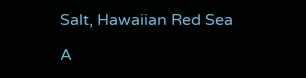Salt, Hawaiian Red Sea

A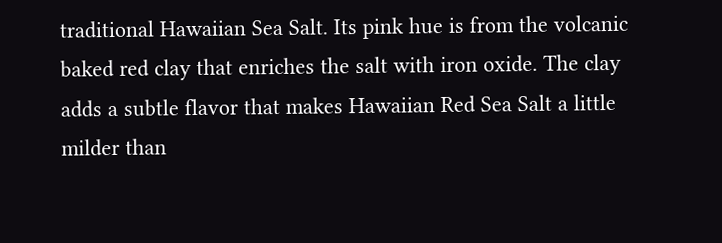traditional Hawaiian Sea Salt. Its pink hue is from the volcanic baked red clay that enriches the salt with iron oxide. The clay adds a subtle flavor that makes Hawaiian Red Sea Salt a little milder than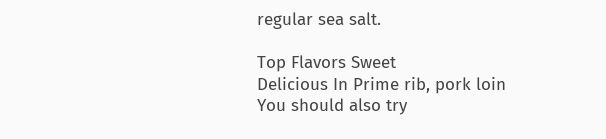regular sea salt.

Top Flavors Sweet
Delicious In Prime rib, pork loin
You should also try